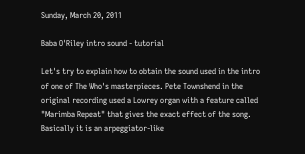Sunday, March 20, 2011

Baba O'Riley intro sound - tutorial

Let's try to explain how to obtain the sound used in the intro of one of The Who's masterpieces. Pete Townshend in the original recording used a Lowrey organ with a feature called "Marimba Repeat" that gives the exact effect of the song. Basically it is an arpeggiator-like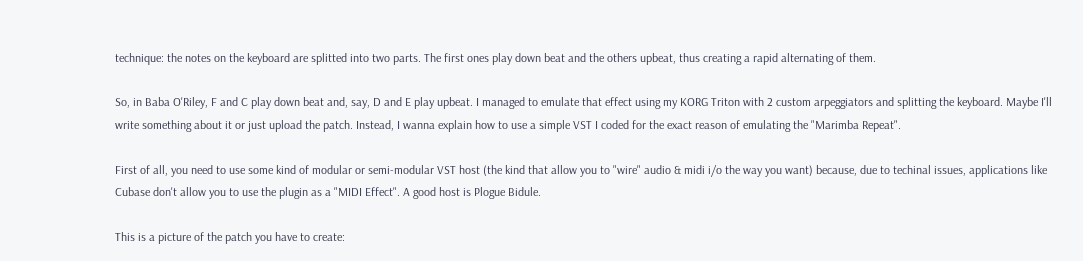technique: the notes on the keyboard are splitted into two parts. The first ones play down beat and the others upbeat, thus creating a rapid alternating of them.

So, in Baba O'Riley, F and C play down beat and, say, D and E play upbeat. I managed to emulate that effect using my KORG Triton with 2 custom arpeggiators and splitting the keyboard. Maybe I'll write something about it or just upload the patch. Instead, I wanna explain how to use a simple VST I coded for the exact reason of emulating the "Marimba Repeat".

First of all, you need to use some kind of modular or semi-modular VST host (the kind that allow you to "wire" audio & midi i/o the way you want) because, due to techinal issues, applications like Cubase don't allow you to use the plugin as a "MIDI Effect". A good host is Plogue Bidule.

This is a picture of the patch you have to create: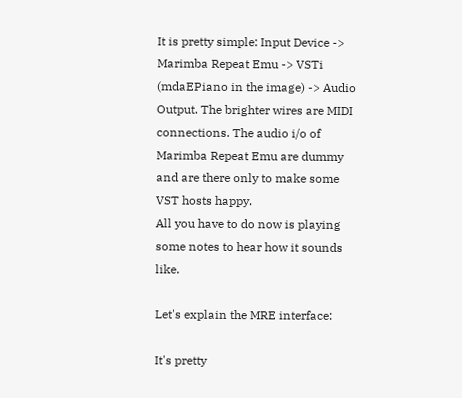It is pretty simple: Input Device -> Marimba Repeat Emu -> VSTi (mdaEPiano in the image) -> Audio Output. The brighter wires are MIDI connections. The audio i/o of Marimba Repeat Emu are dummy and are there only to make some VST hosts happy.
All you have to do now is playing some notes to hear how it sounds like.

Let's explain the MRE interface:

It's pretty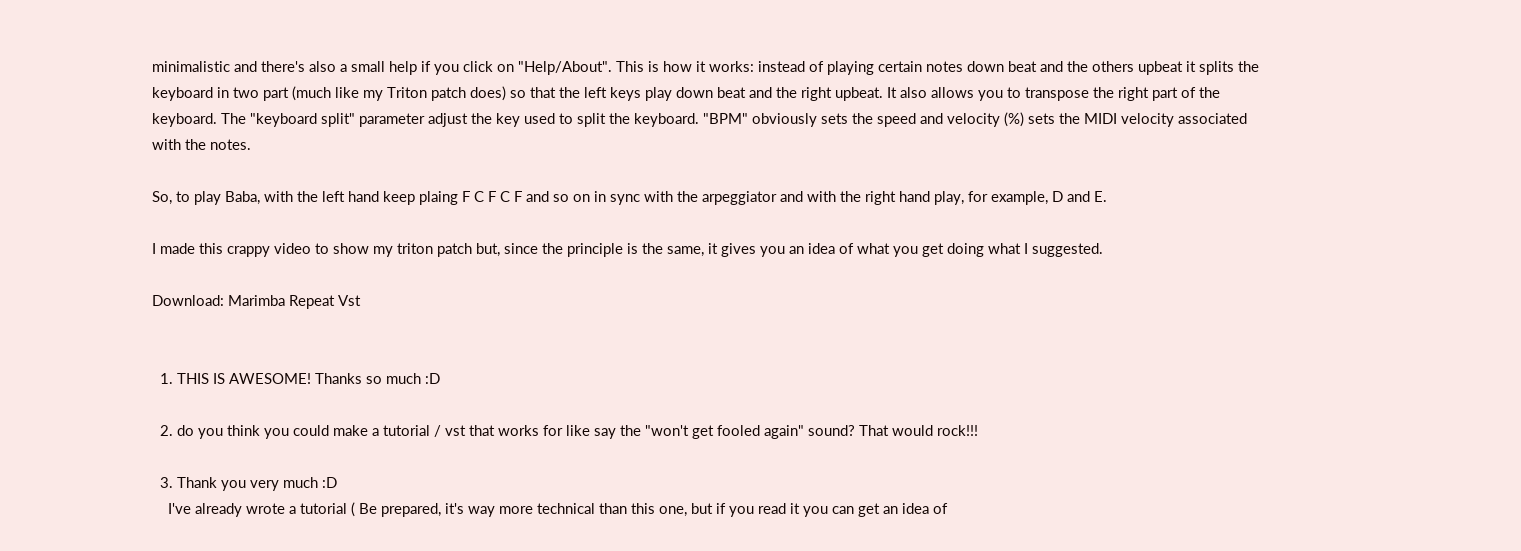minimalistic and there's also a small help if you click on "Help/About". This is how it works: instead of playing certain notes down beat and the others upbeat it splits the keyboard in two part (much like my Triton patch does) so that the left keys play down beat and the right upbeat. It also allows you to transpose the right part of the keyboard. The "keyboard split" parameter adjust the key used to split the keyboard. "BPM" obviously sets the speed and velocity (%) sets the MIDI velocity associated with the notes.

So, to play Baba, with the left hand keep plaing F C F C F and so on in sync with the arpeggiator and with the right hand play, for example, D and E.

I made this crappy video to show my triton patch but, since the principle is the same, it gives you an idea of what you get doing what I suggested.

Download: Marimba Repeat Vst


  1. THIS IS AWESOME! Thanks so much :D

  2. do you think you could make a tutorial / vst that works for like say the "won't get fooled again" sound? That would rock!!!

  3. Thank you very much :D
    I've already wrote a tutorial ( Be prepared, it's way more technical than this one, but if you read it you can get an idea of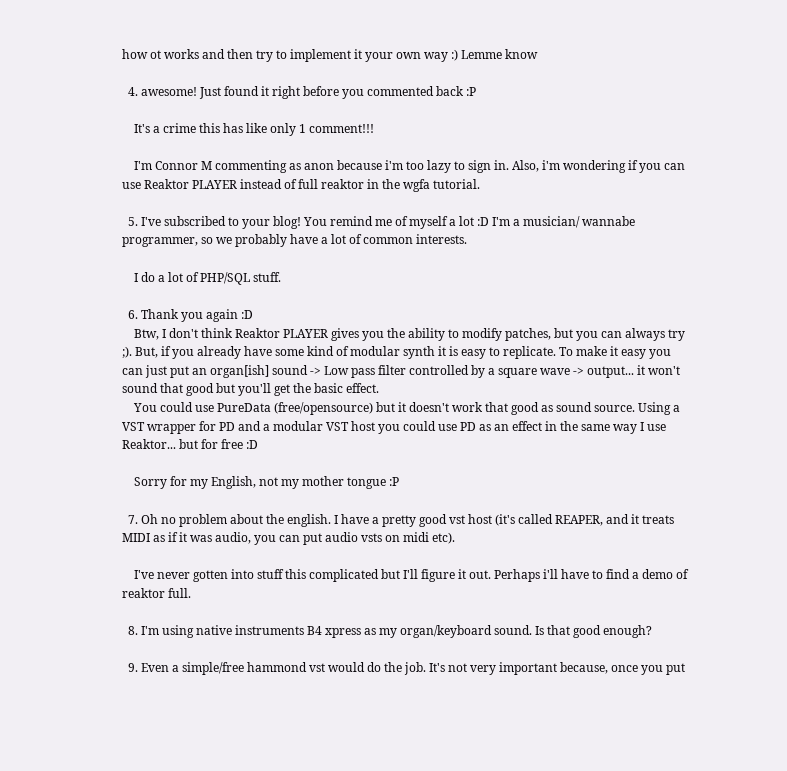how ot works and then try to implement it your own way :) Lemme know

  4. awesome! Just found it right before you commented back :P

    It's a crime this has like only 1 comment!!!

    I'm Connor M commenting as anon because i'm too lazy to sign in. Also, i'm wondering if you can use Reaktor PLAYER instead of full reaktor in the wgfa tutorial.

  5. I've subscribed to your blog! You remind me of myself a lot :D I'm a musician/ wannabe programmer, so we probably have a lot of common interests.

    I do a lot of PHP/SQL stuff.

  6. Thank you again :D
    Btw, I don't think Reaktor PLAYER gives you the ability to modify patches, but you can always try ;). But, if you already have some kind of modular synth it is easy to replicate. To make it easy you can just put an organ[ish] sound -> Low pass filter controlled by a square wave -> output... it won't sound that good but you'll get the basic effect.
    You could use PureData (free/opensource) but it doesn't work that good as sound source. Using a VST wrapper for PD and a modular VST host you could use PD as an effect in the same way I use Reaktor... but for free :D

    Sorry for my English, not my mother tongue :P

  7. Oh no problem about the english. I have a pretty good vst host (it's called REAPER, and it treats MIDI as if it was audio, you can put audio vsts on midi etc).

    I've never gotten into stuff this complicated but I'll figure it out. Perhaps i'll have to find a demo of reaktor full.

  8. I'm using native instruments B4 xpress as my organ/keyboard sound. Is that good enough?

  9. Even a simple/free hammond vst would do the job. It's not very important because, once you put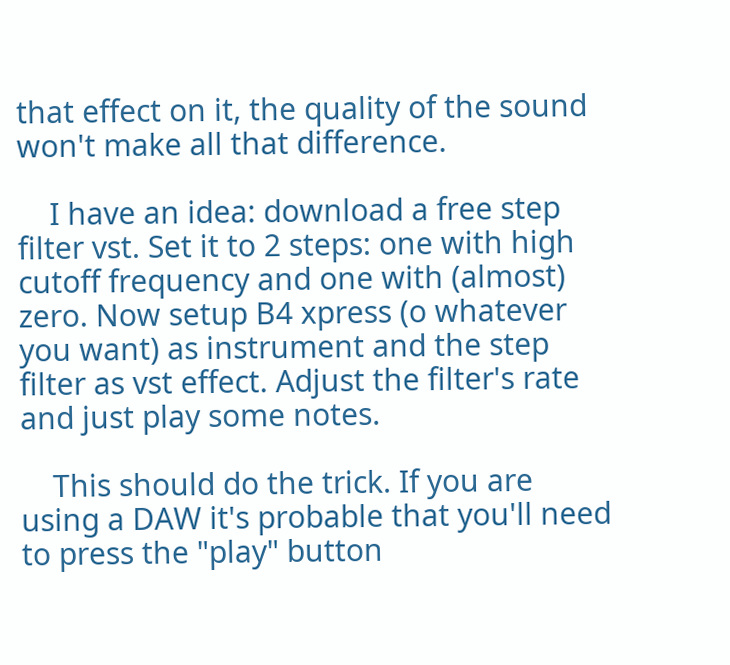that effect on it, the quality of the sound won't make all that difference.

    I have an idea: download a free step filter vst. Set it to 2 steps: one with high cutoff frequency and one with (almost) zero. Now setup B4 xpress (o whatever you want) as instrument and the step filter as vst effect. Adjust the filter's rate and just play some notes.

    This should do the trick. If you are using a DAW it's probable that you'll need to press the "play" button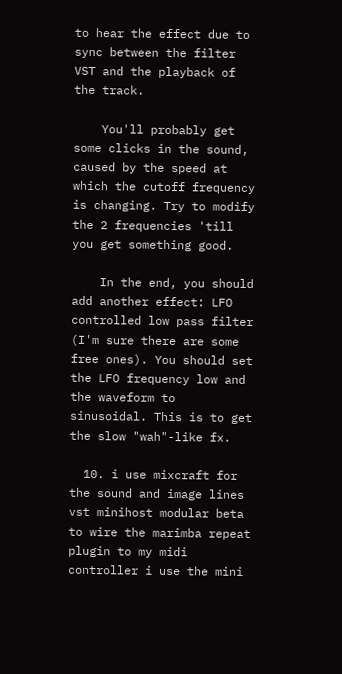to hear the effect due to sync between the filter VST and the playback of the track.

    You'll probably get some clicks in the sound, caused by the speed at which the cutoff frequency is changing. Try to modify the 2 frequencies 'till you get something good.

    In the end, you should add another effect: LFO controlled low pass filter (I'm sure there are some free ones). You should set the LFO frequency low and the waveform to sinusoidal. This is to get the slow "wah"-like fx.

  10. i use mixcraft for the sound and image lines vst minihost modular beta to wire the marimba repeat plugin to my midi controller i use the mini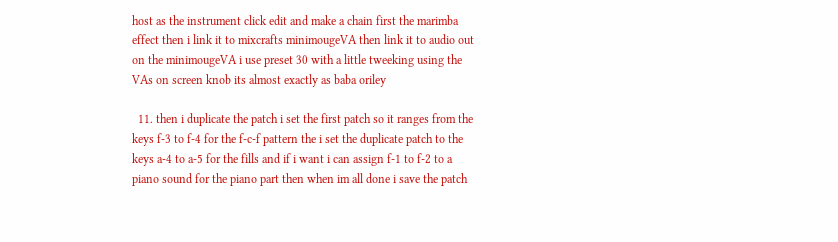host as the instrument click edit and make a chain first the marimba effect then i link it to mixcrafts minimougeVA then link it to audio out on the minimougeVA i use preset 30 with a little tweeking using the VAs on screen knob its almost exactly as baba oriley

  11. then i duplicate the patch i set the first patch so it ranges from the keys f-3 to f-4 for the f-c-f pattern the i set the duplicate patch to the keys a-4 to a-5 for the fills and if i want i can assign f-1 to f-2 to a piano sound for the piano part then when im all done i save the patch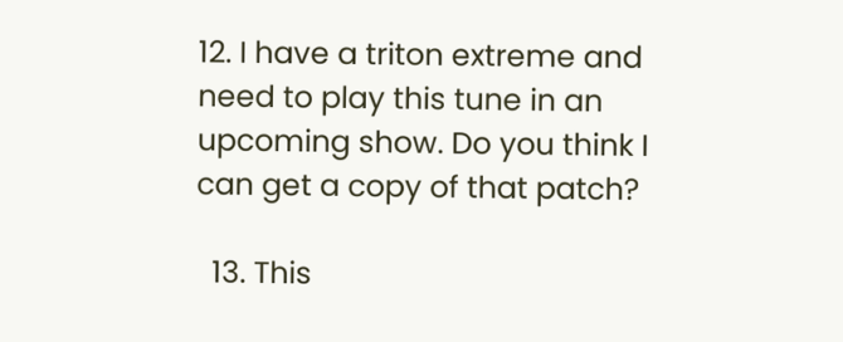12. I have a triton extreme and need to play this tune in an upcoming show. Do you think I can get a copy of that patch?

  13. This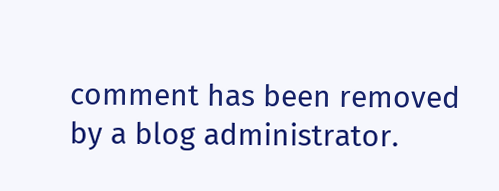comment has been removed by a blog administrator.